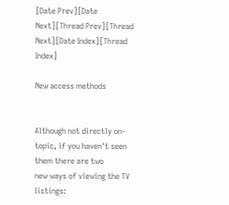[Date Prev][Date Next][Thread Prev][Thread Next][Date Index][Thread Index]

New access methods


Although not directly on-topic, if you haven't seen them there are two
new ways of viewing the TV listings: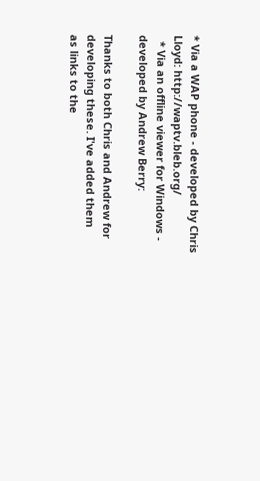* Via a WAP phone - developed by Chris Lloyd: http://waptv.bleb.org/
  * Via an offline viewer for Windows - developed by Andrew Berry:

Thanks to both Chris and Andrew for developing these. I've added them
as links to the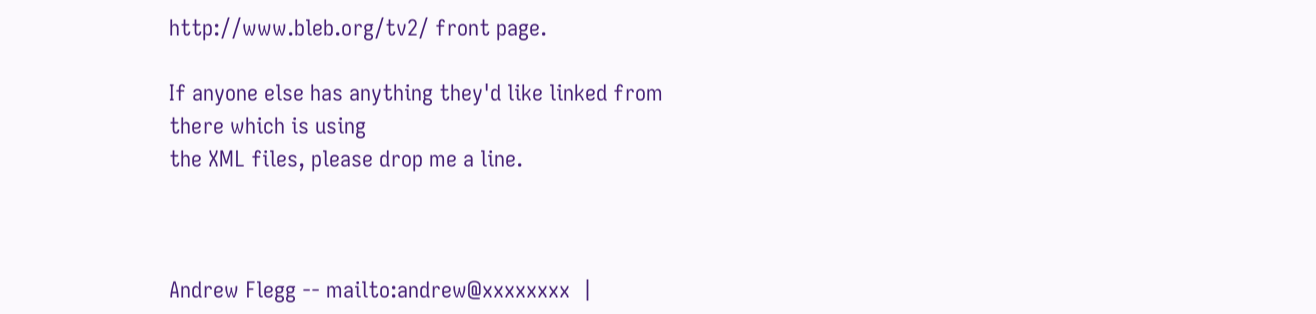http://www.bleb.org/tv2/ front page.

If anyone else has anything they'd like linked from there which is using
the XML files, please drop me a line.



Andrew Flegg -- mailto:andrew@xxxxxxxx  |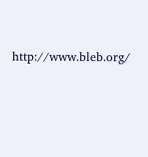http://www.bleb.org/